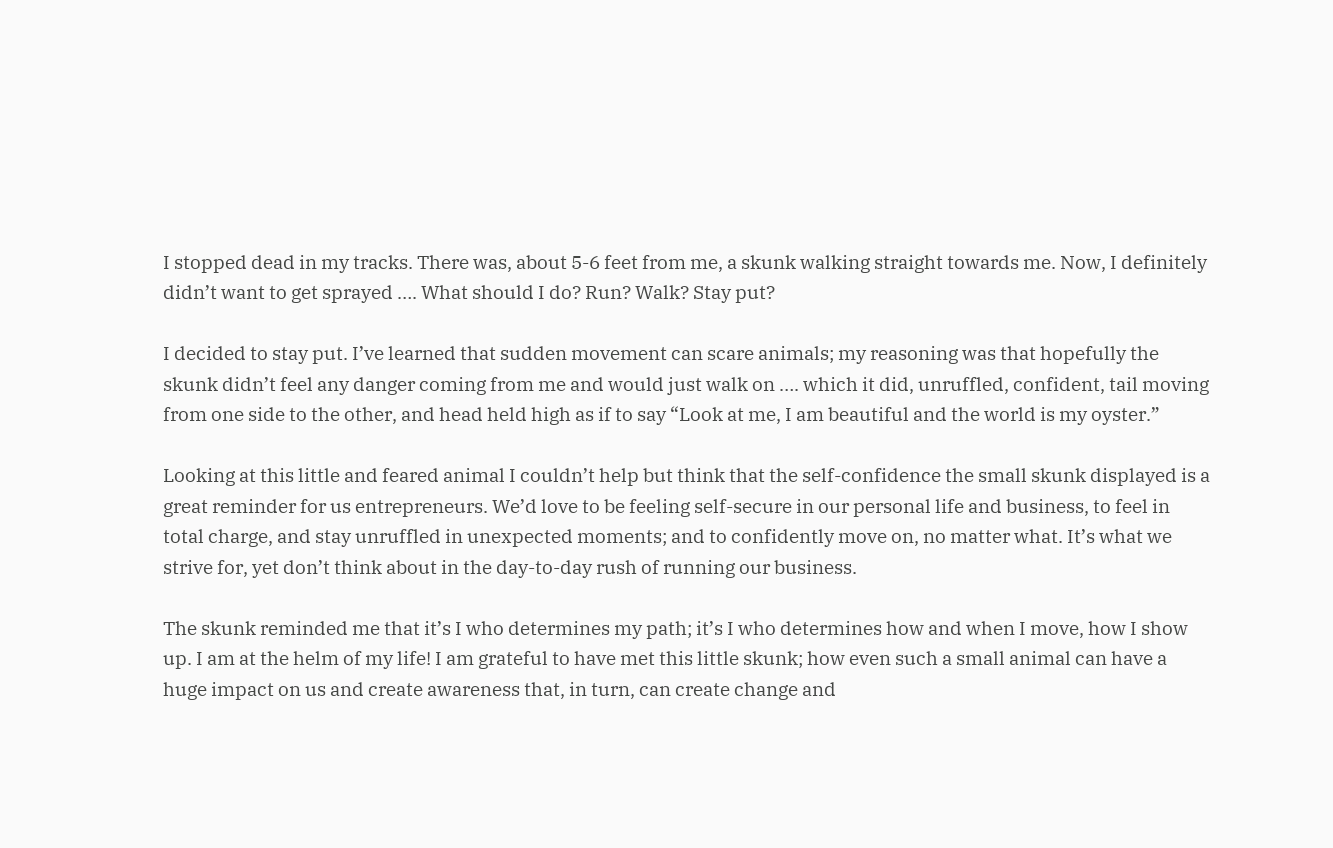I stopped dead in my tracks. There was, about 5-6 feet from me, a skunk walking straight towards me. Now, I definitely didn’t want to get sprayed …. What should I do? Run? Walk? Stay put?

I decided to stay put. I’ve learned that sudden movement can scare animals; my reasoning was that hopefully the skunk didn’t feel any danger coming from me and would just walk on …. which it did, unruffled, confident, tail moving from one side to the other, and head held high as if to say “Look at me, I am beautiful and the world is my oyster.”

Looking at this little and feared animal I couldn’t help but think that the self-confidence the small skunk displayed is a great reminder for us entrepreneurs. We’d love to be feeling self-secure in our personal life and business, to feel in total charge, and stay unruffled in unexpected moments; and to confidently move on, no matter what. It’s what we strive for, yet don’t think about in the day-to-day rush of running our business.

The skunk reminded me that it’s I who determines my path; it’s I who determines how and when I move, how I show up. I am at the helm of my life! I am grateful to have met this little skunk; how even such a small animal can have a huge impact on us and create awareness that, in turn, can create change and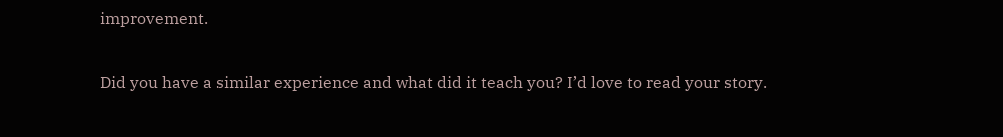improvement.

Did you have a similar experience and what did it teach you? I’d love to read your story.